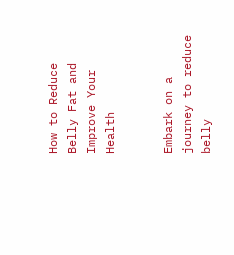How to Reduce Belly Fat and Improve Your Health


Embark on a journey to reduce belly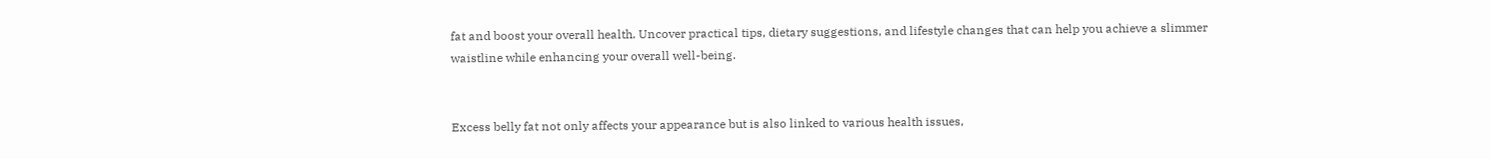fat and boost your overall health. Uncover practical tips, dietary suggestions, and lifestyle changes that can help you achieve a slimmer waistline while enhancing your overall well-being.


Excess belly fat not only affects your appearance but is also linked to various health issues,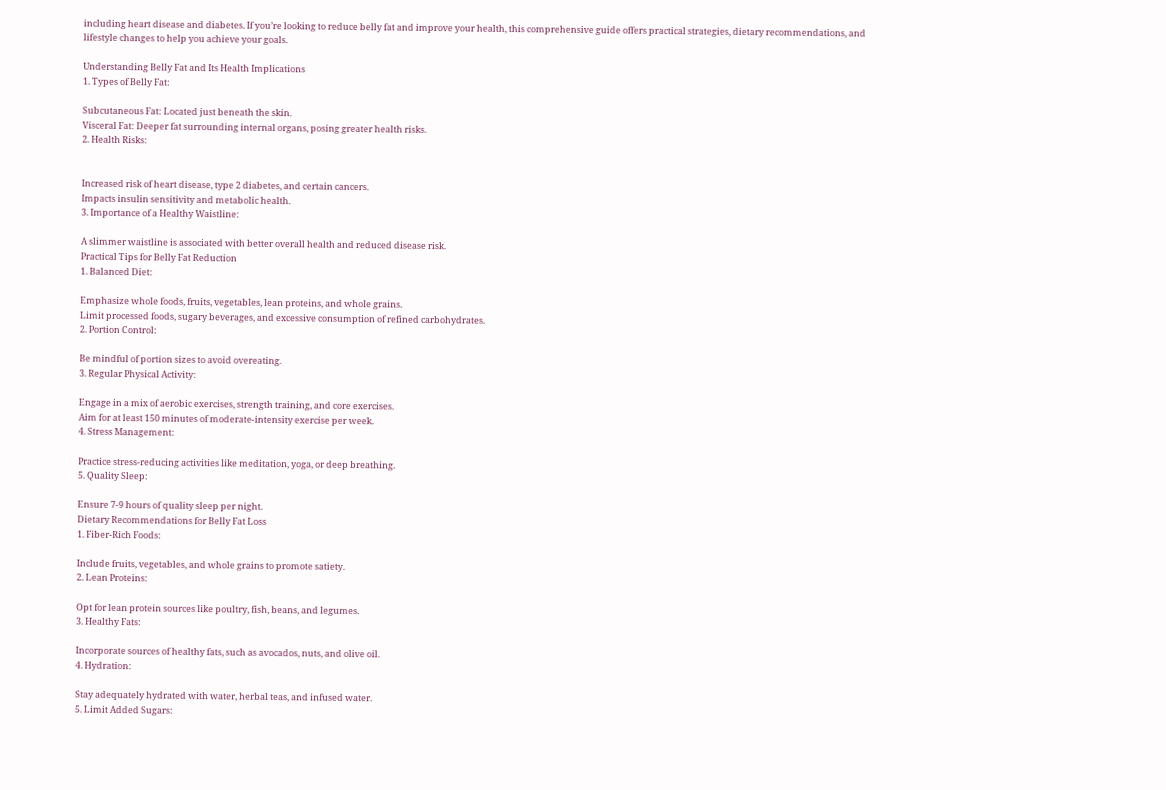including heart disease and diabetes. If you’re looking to reduce belly fat and improve your health, this comprehensive guide offers practical strategies, dietary recommendations, and lifestyle changes to help you achieve your goals.

Understanding Belly Fat and Its Health Implications
1. Types of Belly Fat:

Subcutaneous Fat: Located just beneath the skin.
Visceral Fat: Deeper fat surrounding internal organs, posing greater health risks.
2. Health Risks:


Increased risk of heart disease, type 2 diabetes, and certain cancers.
Impacts insulin sensitivity and metabolic health.
3. Importance of a Healthy Waistline:

A slimmer waistline is associated with better overall health and reduced disease risk.
Practical Tips for Belly Fat Reduction
1. Balanced Diet:

Emphasize whole foods, fruits, vegetables, lean proteins, and whole grains.
Limit processed foods, sugary beverages, and excessive consumption of refined carbohydrates.
2. Portion Control:

Be mindful of portion sizes to avoid overeating.
3. Regular Physical Activity:

Engage in a mix of aerobic exercises, strength training, and core exercises.
Aim for at least 150 minutes of moderate-intensity exercise per week.
4. Stress Management:

Practice stress-reducing activities like meditation, yoga, or deep breathing.
5. Quality Sleep:

Ensure 7-9 hours of quality sleep per night.
Dietary Recommendations for Belly Fat Loss
1. Fiber-Rich Foods:

Include fruits, vegetables, and whole grains to promote satiety.
2. Lean Proteins:

Opt for lean protein sources like poultry, fish, beans, and legumes.
3. Healthy Fats:

Incorporate sources of healthy fats, such as avocados, nuts, and olive oil.
4. Hydration:

Stay adequately hydrated with water, herbal teas, and infused water.
5. Limit Added Sugars: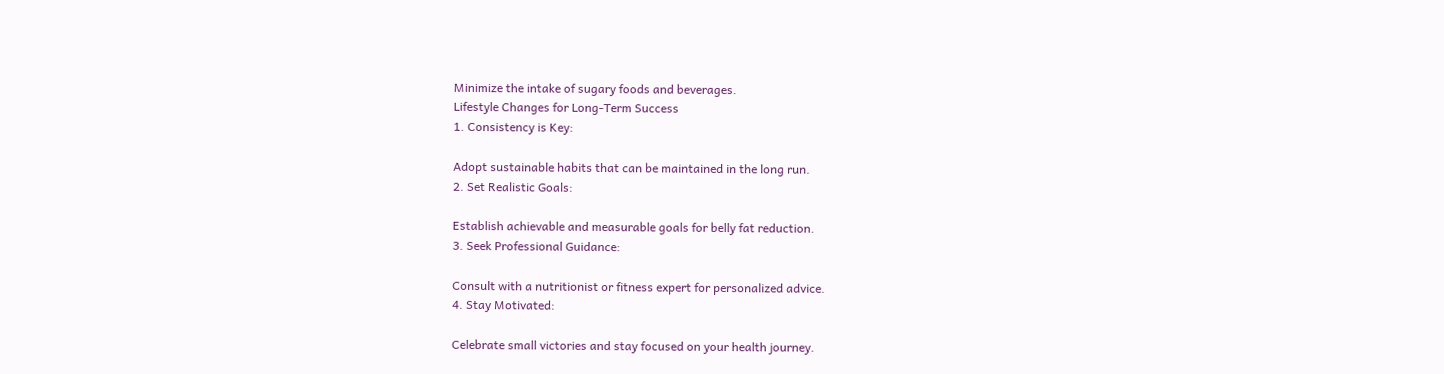Minimize the intake of sugary foods and beverages.
Lifestyle Changes for Long-Term Success
1. Consistency is Key:

Adopt sustainable habits that can be maintained in the long run.
2. Set Realistic Goals:

Establish achievable and measurable goals for belly fat reduction.
3. Seek Professional Guidance:

Consult with a nutritionist or fitness expert for personalized advice.
4. Stay Motivated:

Celebrate small victories and stay focused on your health journey.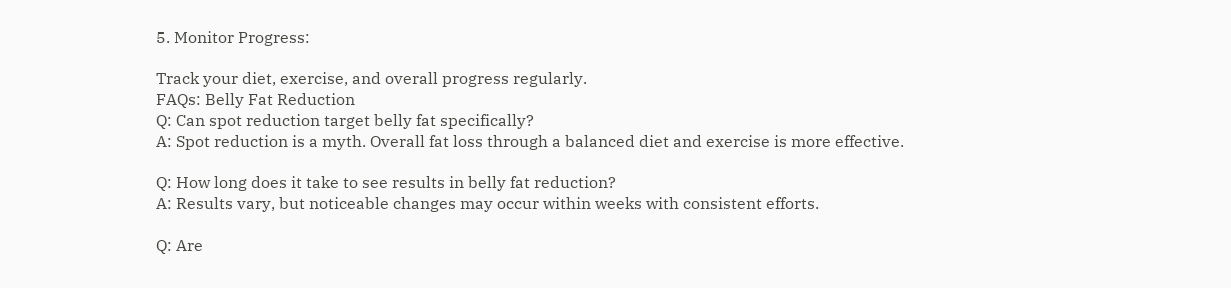5. Monitor Progress:

Track your diet, exercise, and overall progress regularly.
FAQs: Belly Fat Reduction
Q: Can spot reduction target belly fat specifically?
A: Spot reduction is a myth. Overall fat loss through a balanced diet and exercise is more effective.

Q: How long does it take to see results in belly fat reduction?
A: Results vary, but noticeable changes may occur within weeks with consistent efforts.

Q: Are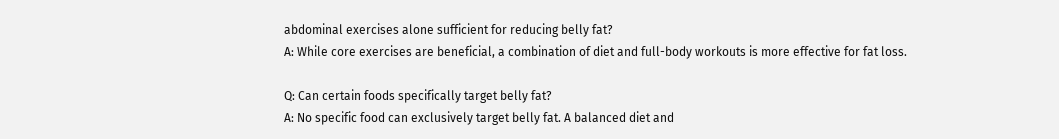abdominal exercises alone sufficient for reducing belly fat?
A: While core exercises are beneficial, a combination of diet and full-body workouts is more effective for fat loss.

Q: Can certain foods specifically target belly fat?
A: No specific food can exclusively target belly fat. A balanced diet and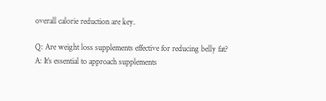overall calorie reduction are key.

Q: Are weight loss supplements effective for reducing belly fat?
A: It’s essential to approach supplements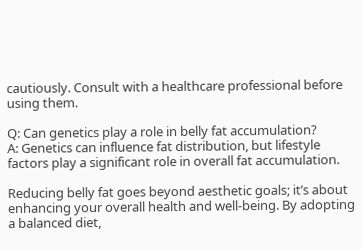cautiously. Consult with a healthcare professional before using them.

Q: Can genetics play a role in belly fat accumulation?
A: Genetics can influence fat distribution, but lifestyle factors play a significant role in overall fat accumulation.

Reducing belly fat goes beyond aesthetic goals; it’s about enhancing your overall health and well-being. By adopting a balanced diet,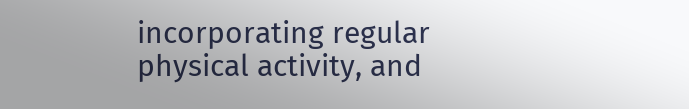incorporating regular physical activity, and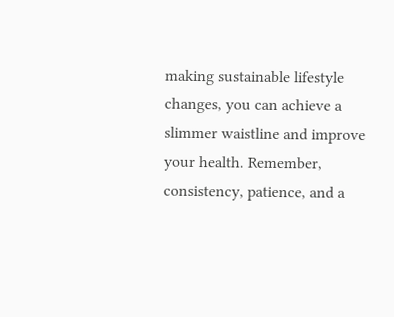making sustainable lifestyle changes, you can achieve a slimmer waistline and improve your health. Remember, consistency, patience, and a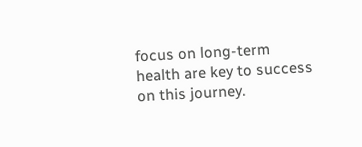focus on long-term health are key to success on this journey.